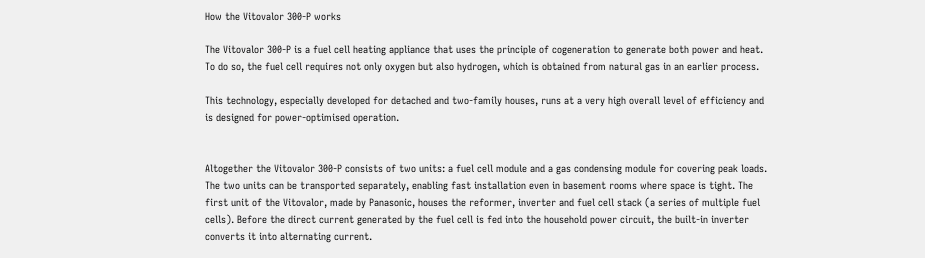How the Vitovalor 300-P works

The Vitovalor 300-P is a fuel cell heating appliance that uses the principle of cogeneration to generate both power and heat. To do so, the fuel cell requires not only oxygen but also hydrogen, which is obtained from natural gas in an earlier process.

This technology, especially developed for detached and two-family houses, runs at a very high overall level of efficiency and is designed for power-optimised operation.


Altogether the Vitovalor 300-P consists of two units: a fuel cell module and a gas condensing module for covering peak loads. The two units can be transported separately, enabling fast installation even in basement rooms where space is tight. The first unit of the Vitovalor, made by Panasonic, houses the reformer, inverter and fuel cell stack (a series of multiple fuel cells). Before the direct current generated by the fuel cell is fed into the household power circuit, the built-in inverter converts it into alternating current.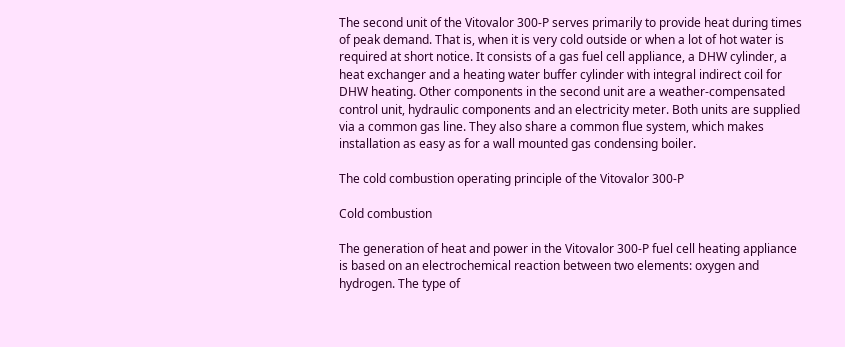The second unit of the Vitovalor 300-P serves primarily to provide heat during times of peak demand. That is, when it is very cold outside or when a lot of hot water is required at short notice. It consists of a gas fuel cell appliance, a DHW cylinder, a heat exchanger and a heating water buffer cylinder with integral indirect coil for DHW heating. Other components in the second unit are a weather-compensated control unit, hydraulic components and an electricity meter. Both units are supplied via a common gas line. They also share a common flue system, which makes installation as easy as for a wall mounted gas condensing boiler.

The cold combustion operating principle of the Vitovalor 300-P

Cold combustion

The generation of heat and power in the Vitovalor 300-P fuel cell heating appliance is based on an electrochemical reaction between two elements: oxygen and hydrogen. The type of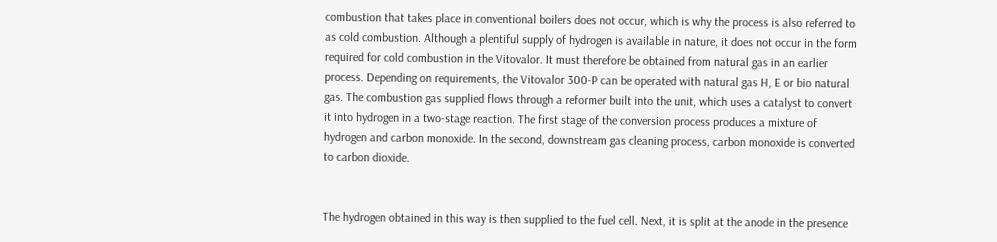combustion that takes place in conventional boilers does not occur, which is why the process is also referred to as cold combustion. Although a plentiful supply of hydrogen is available in nature, it does not occur in the form required for cold combustion in the Vitovalor. It must therefore be obtained from natural gas in an earlier process. Depending on requirements, the Vitovalor 300-P can be operated with natural gas H, E or bio natural gas. The combustion gas supplied flows through a reformer built into the unit, which uses a catalyst to convert it into hydrogen in a two-stage reaction. The first stage of the conversion process produces a mixture of hydrogen and carbon monoxide. In the second, downstream gas cleaning process, carbon monoxide is converted to carbon dioxide.


The hydrogen obtained in this way is then supplied to the fuel cell. Next, it is split at the anode in the presence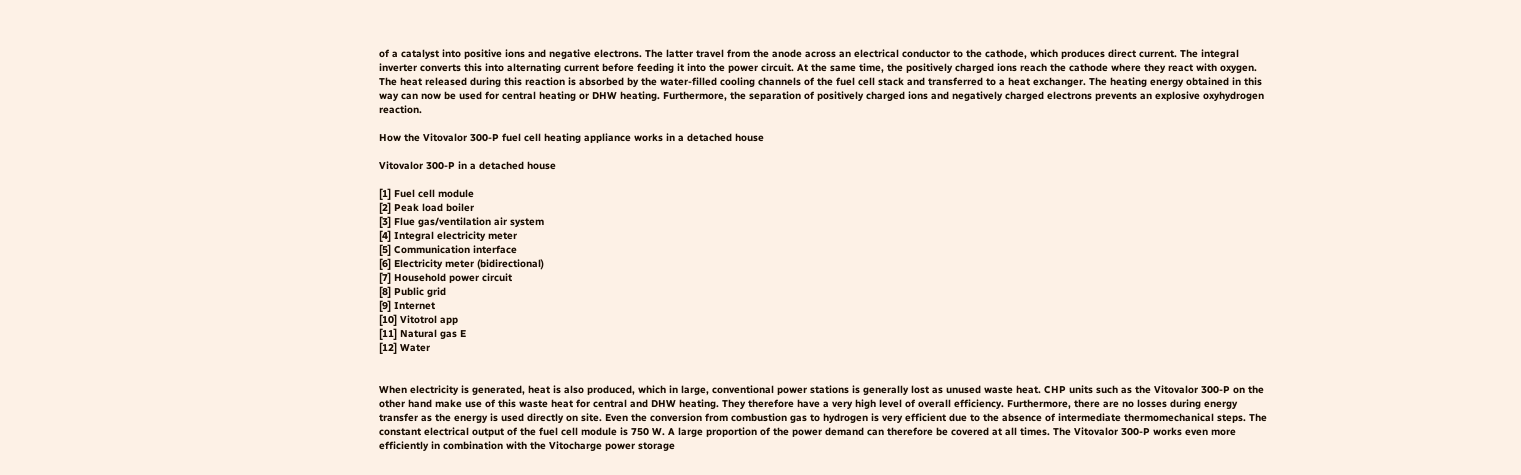of a catalyst into positive ions and negative electrons. The latter travel from the anode across an electrical conductor to the cathode, which produces direct current. The integral inverter converts this into alternating current before feeding it into the power circuit. At the same time, the positively charged ions reach the cathode where they react with oxygen. The heat released during this reaction is absorbed by the water-filled cooling channels of the fuel cell stack and transferred to a heat exchanger. The heating energy obtained in this way can now be used for central heating or DHW heating. Furthermore, the separation of positively charged ions and negatively charged electrons prevents an explosive oxyhydrogen reaction.

How the Vitovalor 300-P fuel cell heating appliance works in a detached house

Vitovalor 300-P in a detached house

[1] Fuel cell module
[2] Peak load boiler
[3] Flue gas/ventilation air system
[4] Integral electricity meter
[5] Communication interface
[6] Electricity meter (bidirectional)
[7] Household power circuit
[8] Public grid
[9] Internet
[10] Vitotrol app
[11] Natural gas E
[12] Water


When electricity is generated, heat is also produced, which in large, conventional power stations is generally lost as unused waste heat. CHP units such as the Vitovalor 300-P on the other hand make use of this waste heat for central and DHW heating. They therefore have a very high level of overall efficiency. Furthermore, there are no losses during energy transfer as the energy is used directly on site. Even the conversion from combustion gas to hydrogen is very efficient due to the absence of intermediate thermomechanical steps. The constant electrical output of the fuel cell module is 750 W. A large proportion of the power demand can therefore be covered at all times. The Vitovalor 300-P works even more efficiently in combination with the Vitocharge power storage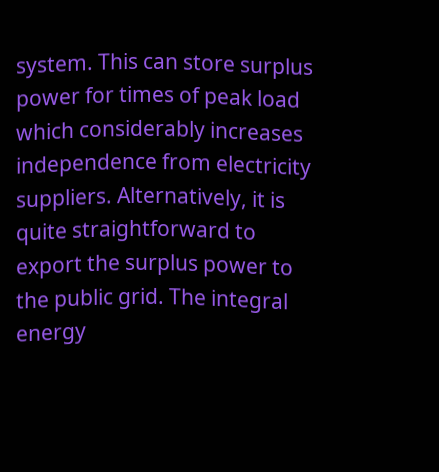system. This can store surplus power for times of peak load which considerably increases independence from electricity suppliers. Alternatively, it is quite straightforward to export the surplus power to the public grid. The integral energy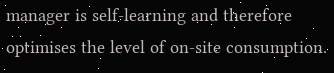manager is self-learning and therefore optimises the level of on-site consumption.